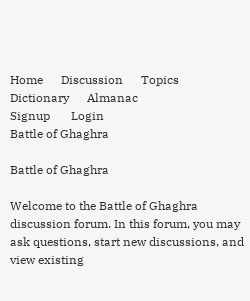Home      Discussion      Topics      Dictionary      Almanac
Signup       Login
Battle of Ghaghra

Battle of Ghaghra

Welcome to the Battle of Ghaghra discussion forum. In this forum, you may ask questions, start new discussions, and view existing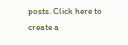posts. Click here to create a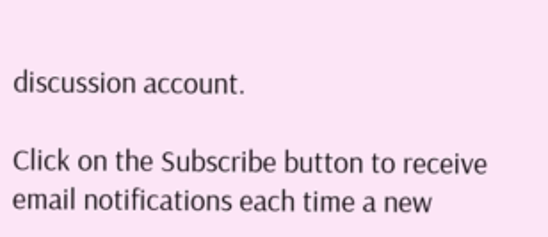discussion account.

Click on the Subscribe button to receive email notifications each time a new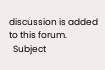discussion is added to this forum.
  Subject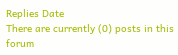Replies Date
There are currently (0) posts in this forum